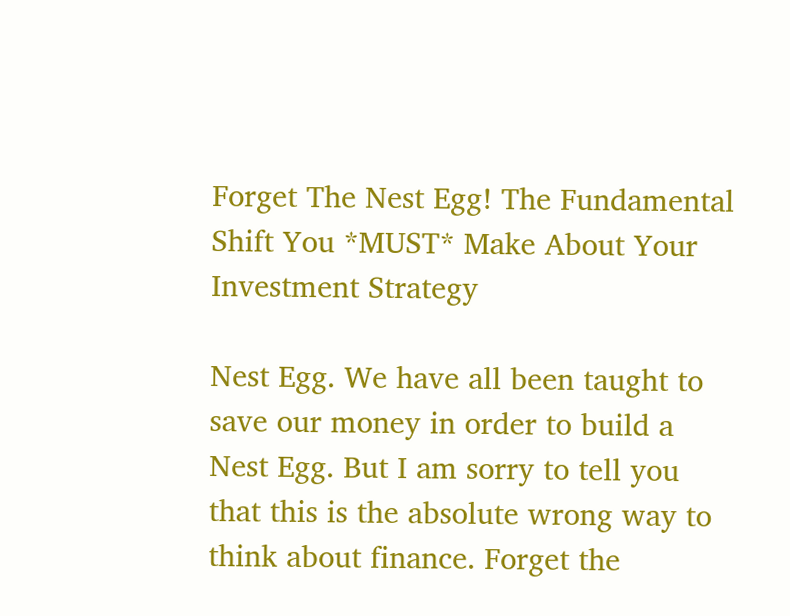Forget The Nest Egg! The Fundamental Shift You *MUST* Make About Your Investment Strategy

Nest Egg. We have all been taught to save our money in order to build a Nest Egg. But I am sorry to tell you that this is the absolute wrong way to think about finance. Forget the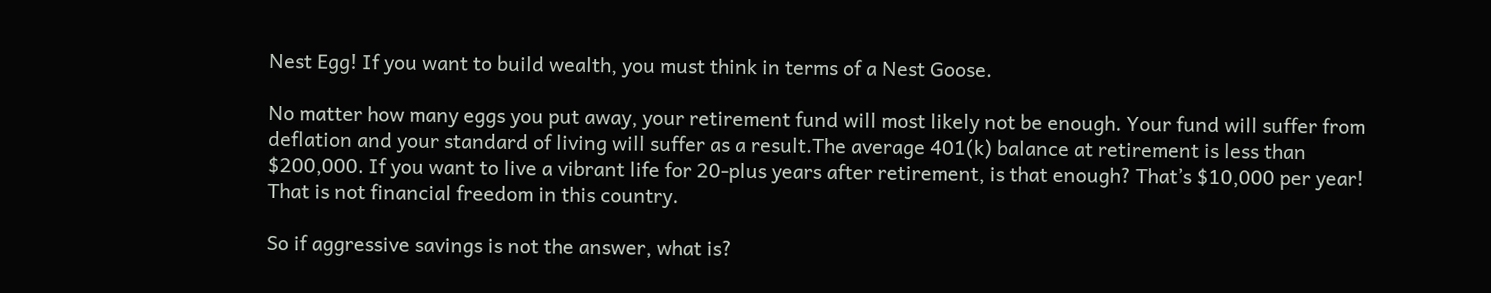Nest Egg! If you want to build wealth, you must think in terms of a Nest Goose.

No matter how many eggs you put away, your retirement fund will most likely not be enough. Your fund will suffer from deflation and your standard of living will suffer as a result.The average 401(k) balance at retirement is less than $200,000. If you want to live a vibrant life for 20-plus years after retirement, is that enough? That’s $10,000 per year! That is not financial freedom in this country.

So if aggressive savings is not the answer, what is?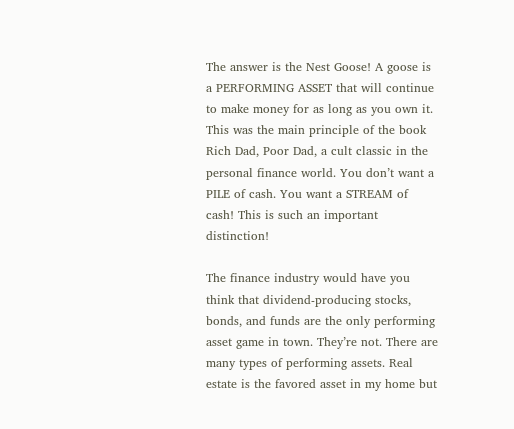The answer is the Nest Goose! A goose is a PERFORMING ASSET that will continue to make money for as long as you own it. This was the main principle of the book Rich Dad, Poor Dad, a cult classic in the personal finance world. You don’t want a PILE of cash. You want a STREAM of cash! This is such an important distinction!

The finance industry would have you think that dividend-producing stocks, bonds, and funds are the only performing asset game in town. They’re not. There are many types of performing assets. Real estate is the favored asset in my home but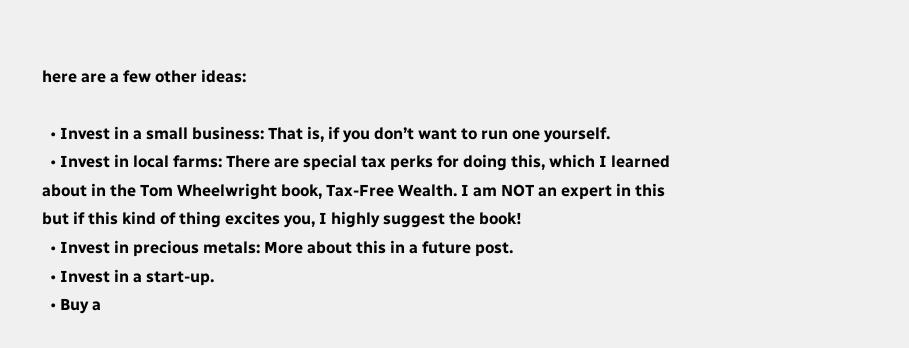here are a few other ideas:

  • Invest in a small business: That is, if you don’t want to run one yourself.
  • Invest in local farms: There are special tax perks for doing this, which I learned about in the Tom Wheelwright book, Tax-Free Wealth. I am NOT an expert in this but if this kind of thing excites you, I highly suggest the book!
  • Invest in precious metals: More about this in a future post.
  • Invest in a start-up.
  • Buy a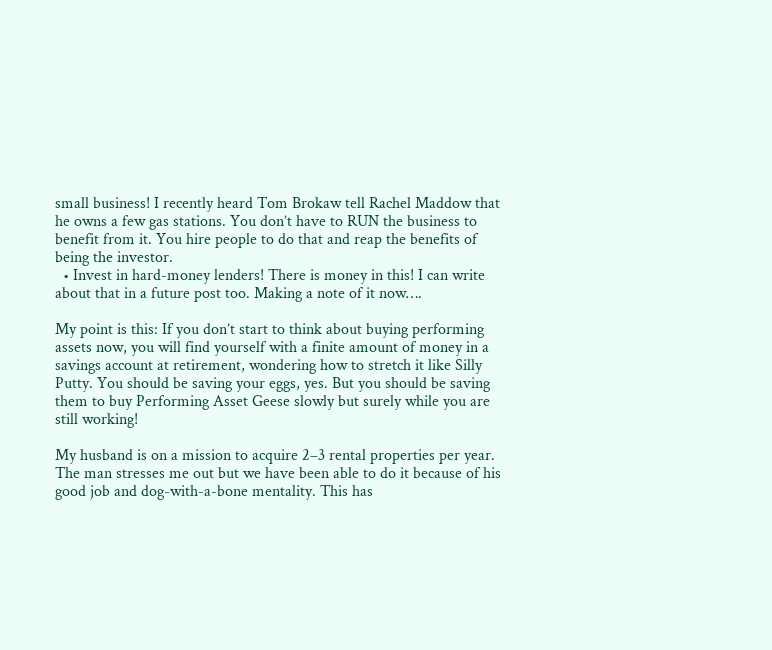small business! I recently heard Tom Brokaw tell Rachel Maddow that he owns a few gas stations. You don’t have to RUN the business to benefit from it. You hire people to do that and reap the benefits of being the investor.
  • Invest in hard-money lenders! There is money in this! I can write about that in a future post too. Making a note of it now….

My point is this: If you don’t start to think about buying performing assets now, you will find yourself with a finite amount of money in a savings account at retirement, wondering how to stretch it like Silly Putty. You should be saving your eggs, yes. But you should be saving them to buy Performing Asset Geese slowly but surely while you are still working!

My husband is on a mission to acquire 2–3 rental properties per year. The man stresses me out but we have been able to do it because of his good job and dog-with-a-bone mentality. This has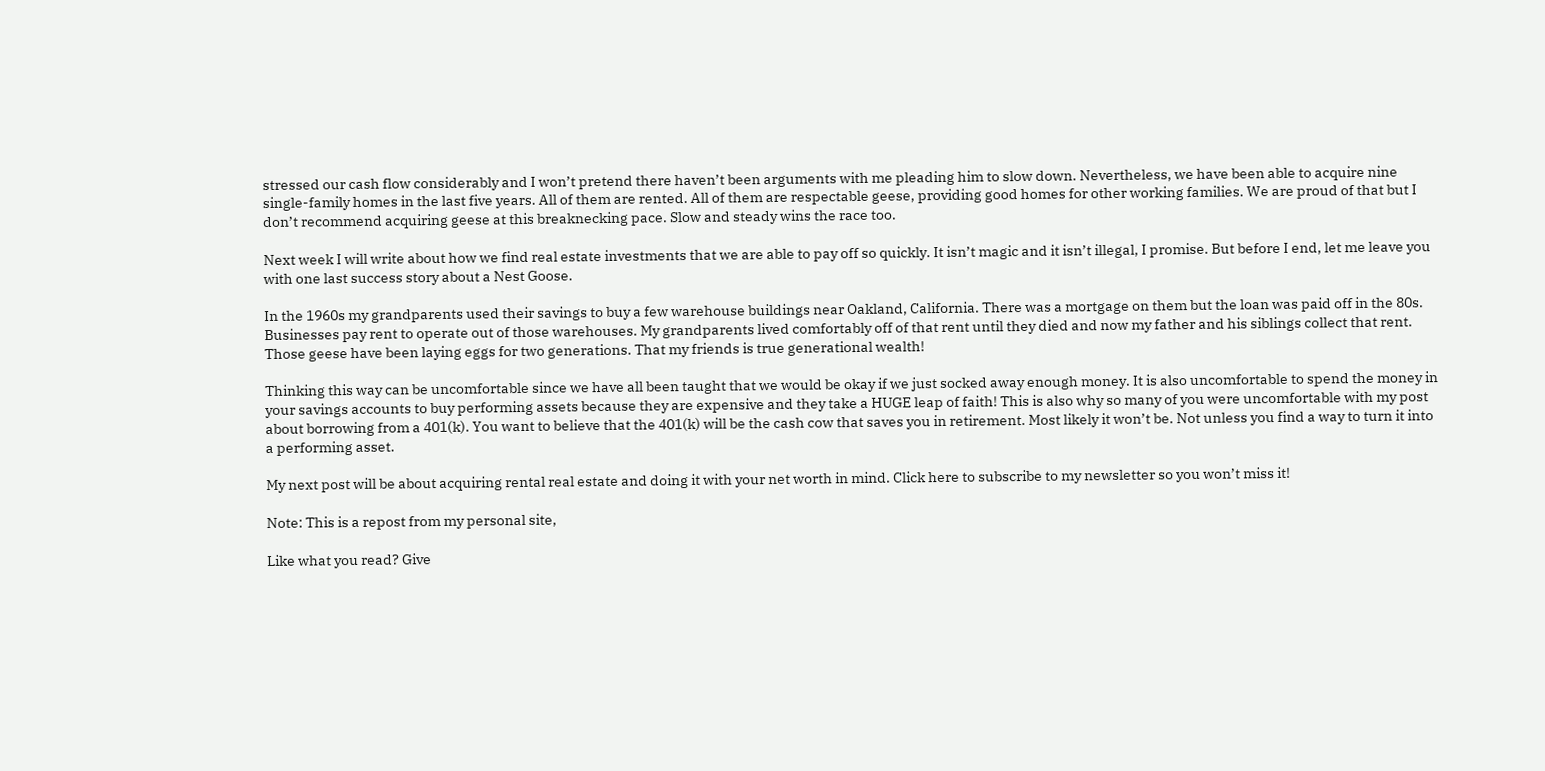stressed our cash flow considerably and I won’t pretend there haven’t been arguments with me pleading him to slow down. Nevertheless, we have been able to acquire nine single-family homes in the last five years. All of them are rented. All of them are respectable geese, providing good homes for other working families. We are proud of that but I don’t recommend acquiring geese at this breaknecking pace. Slow and steady wins the race too.

Next week I will write about how we find real estate investments that we are able to pay off so quickly. It isn’t magic and it isn’t illegal, I promise. But before I end, let me leave you with one last success story about a Nest Goose.

In the 1960s my grandparents used their savings to buy a few warehouse buildings near Oakland, California. There was a mortgage on them but the loan was paid off in the 80s. Businesses pay rent to operate out of those warehouses. My grandparents lived comfortably off of that rent until they died and now my father and his siblings collect that rent. Those geese have been laying eggs for two generations. That my friends is true generational wealth!

Thinking this way can be uncomfortable since we have all been taught that we would be okay if we just socked away enough money. It is also uncomfortable to spend the money in your savings accounts to buy performing assets because they are expensive and they take a HUGE leap of faith! This is also why so many of you were uncomfortable with my post about borrowing from a 401(k). You want to believe that the 401(k) will be the cash cow that saves you in retirement. Most likely it won’t be. Not unless you find a way to turn it into a performing asset.

My next post will be about acquiring rental real estate and doing it with your net worth in mind. Click here to subscribe to my newsletter so you won’t miss it!

Note: This is a repost from my personal site,

Like what you read? Give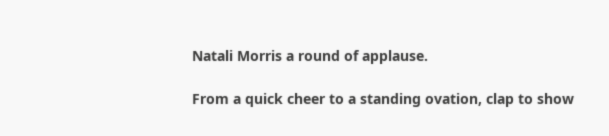Natali Morris a round of applause.

From a quick cheer to a standing ovation, clap to show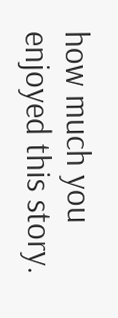how much you enjoyed this story.